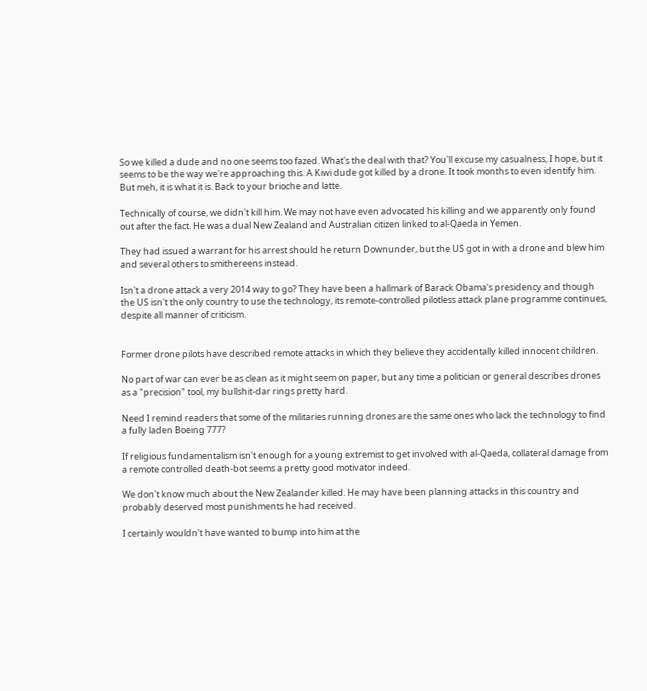So we killed a dude and no one seems too fazed. What's the deal with that? You'll excuse my casualness, I hope, but it seems to be the way we're approaching this. A Kiwi dude got killed by a drone. It took months to even identify him. But meh, it is what it is. Back to your brioche and latte.

Technically of course, we didn't kill him. We may not have even advocated his killing and we apparently only found out after the fact. He was a dual New Zealand and Australian citizen linked to al-Qaeda in Yemen.

They had issued a warrant for his arrest should he return Downunder, but the US got in with a drone and blew him and several others to smithereens instead.

Isn't a drone attack a very 2014 way to go? They have been a hallmark of Barack Obama's presidency and though the US isn't the only country to use the technology, its remote-controlled pilotless attack plane programme continues, despite all manner of criticism.


Former drone pilots have described remote attacks in which they believe they accidentally killed innocent children.

No part of war can ever be as clean as it might seem on paper, but any time a politician or general describes drones as a "precision" tool, my bullshit-dar rings pretty hard.

Need I remind readers that some of the militaries running drones are the same ones who lack the technology to find a fully laden Boeing 777?

If religious fundamentalism isn't enough for a young extremist to get involved with al-Qaeda, collateral damage from a remote controlled death-bot seems a pretty good motivator indeed.

We don't know much about the New Zealander killed. He may have been planning attacks in this country and probably deserved most punishments he had received.

I certainly wouldn't have wanted to bump into him at the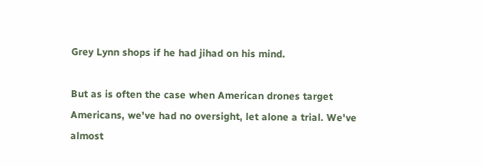Grey Lynn shops if he had jihad on his mind.

But as is often the case when American drones target Americans, we've had no oversight, let alone a trial. We've almost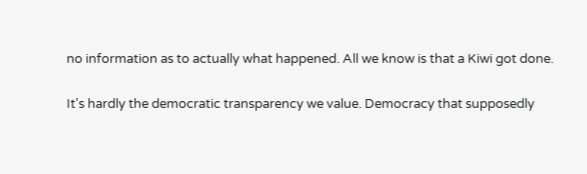no information as to actually what happened. All we know is that a Kiwi got done.

It's hardly the democratic transparency we value. Democracy that supposedly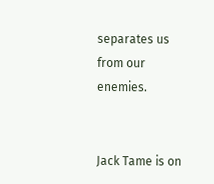separates us from our enemies.


Jack Tame is on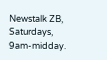Newstalk ZB, Saturdays, 9am-midday.